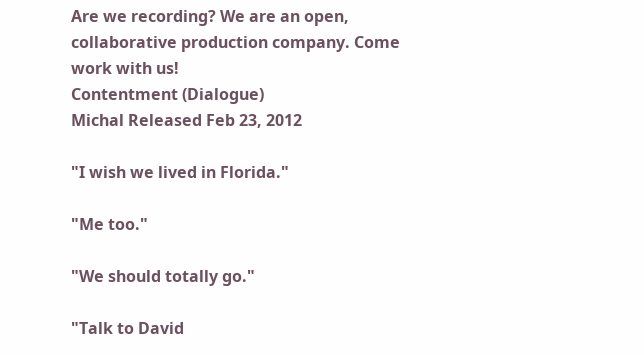Are we recording? We are an open, collaborative production company. Come work with us!
Contentment (Dialogue)
Michal Released Feb 23, 2012

"I wish we lived in Florida."

"Me too."

"We should totally go."

"Talk to David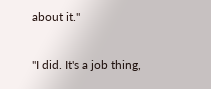about it."

"I did. It's a job thing,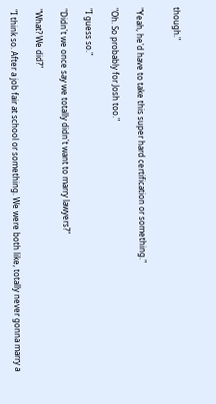though."


"Yeah, he'd have to take this super hard certification or something."

"Oh. So probably for Josh too."

"I guess so."

"Didn't we once say we totally didn't want to marry lawyers?"

"What? We did?"

"I think so. After a job fair at school or something. We were both like, totally never gonna marry a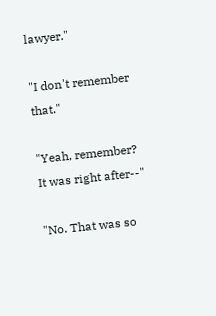lawyer."

"I don't remember that."

"Yeah, remember? It was right after--"

"No. That was so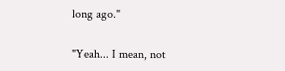long ago."

"Yeah... I mean, not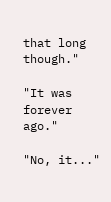that long though."

"It was forever ago."

"No, it..."